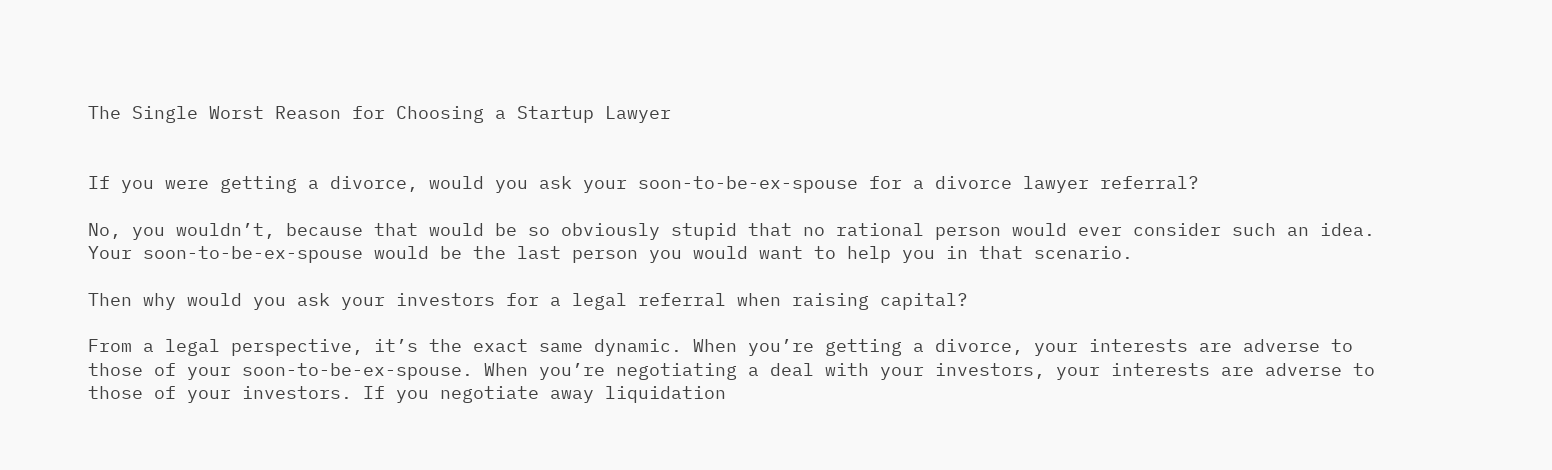The Single Worst Reason for Choosing a Startup Lawyer


If you were getting a divorce, would you ask your soon-to-be-ex-spouse for a divorce lawyer referral?

No, you wouldn’t, because that would be so obviously stupid that no rational person would ever consider such an idea. Your soon-to-be-ex-spouse would be the last person you would want to help you in that scenario.

Then why would you ask your investors for a legal referral when raising capital?

From a legal perspective, it’s the exact same dynamic. When you’re getting a divorce, your interests are adverse to those of your soon-to-be-ex-spouse. When you’re negotiating a deal with your investors, your interests are adverse to those of your investors. If you negotiate away liquidation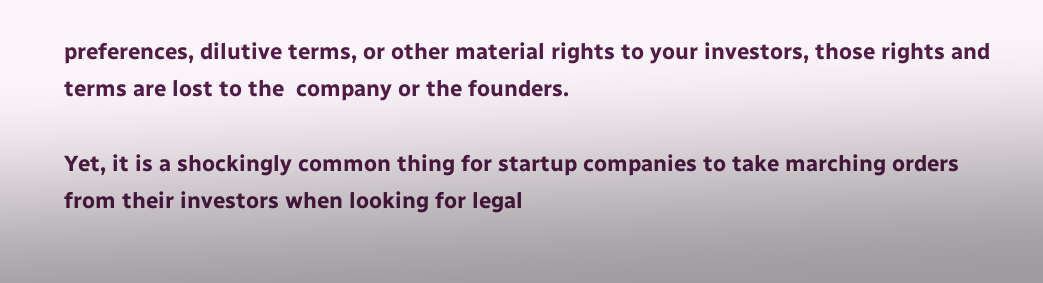preferences, dilutive terms, or other material rights to your investors, those rights and terms are lost to the  company or the founders.

Yet, it is a shockingly common thing for startup companies to take marching orders from their investors when looking for legal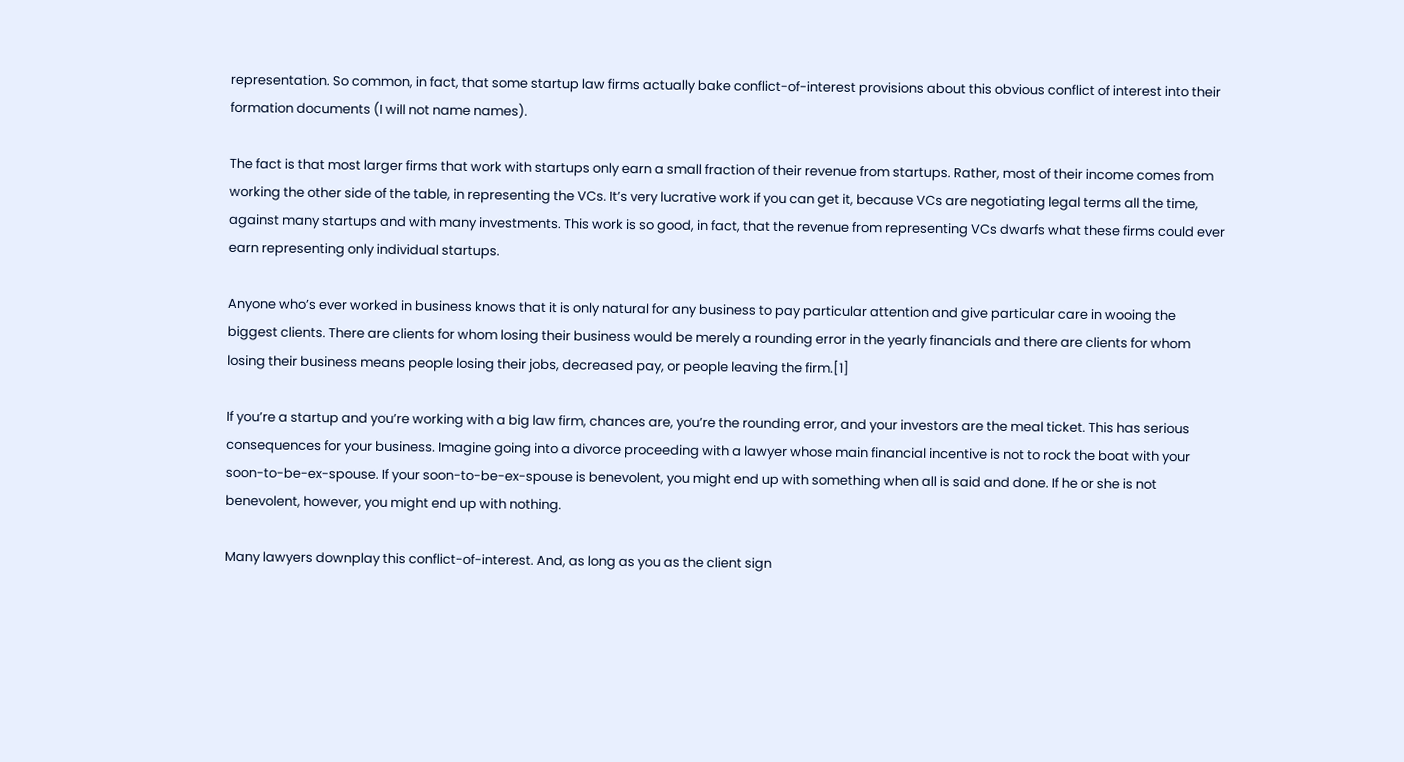representation. So common, in fact, that some startup law firms actually bake conflict-of-interest provisions about this obvious conflict of interest into their formation documents (I will not name names).

The fact is that most larger firms that work with startups only earn a small fraction of their revenue from startups. Rather, most of their income comes from working the other side of the table, in representing the VCs. It’s very lucrative work if you can get it, because VCs are negotiating legal terms all the time, against many startups and with many investments. This work is so good, in fact, that the revenue from representing VCs dwarfs what these firms could ever earn representing only individual startups.

Anyone who’s ever worked in business knows that it is only natural for any business to pay particular attention and give particular care in wooing the biggest clients. There are clients for whom losing their business would be merely a rounding error in the yearly financials and there are clients for whom losing their business means people losing their jobs, decreased pay, or people leaving the firm.[1]

If you’re a startup and you’re working with a big law firm, chances are, you’re the rounding error, and your investors are the meal ticket. This has serious consequences for your business. Imagine going into a divorce proceeding with a lawyer whose main financial incentive is not to rock the boat with your soon-to-be-ex-spouse. If your soon-to-be-ex-spouse is benevolent, you might end up with something when all is said and done. If he or she is not benevolent, however, you might end up with nothing.

Many lawyers downplay this conflict-of-interest. And, as long as you as the client sign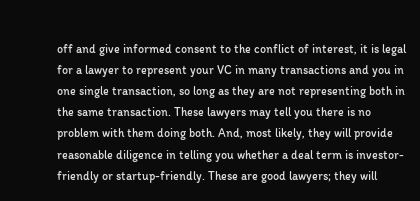off and give informed consent to the conflict of interest, it is legal for a lawyer to represent your VC in many transactions and you in one single transaction, so long as they are not representing both in the same transaction. These lawyers may tell you there is no problem with them doing both. And, most likely, they will provide reasonable diligence in telling you whether a deal term is investor-friendly or startup-friendly. These are good lawyers; they will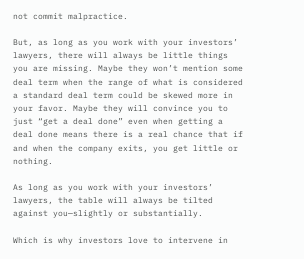not commit malpractice.

But, as long as you work with your investors’ lawyers, there will always be little things you are missing. Maybe they won’t mention some deal term when the range of what is considered a standard deal term could be skewed more in your favor. Maybe they will convince you to just “get a deal done” even when getting a deal done means there is a real chance that if and when the company exits, you get little or nothing.

As long as you work with your investors’ lawyers, the table will always be tilted against you—slightly or substantially.

Which is why investors love to intervene in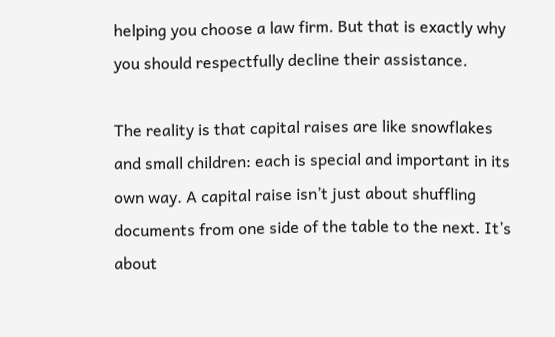helping you choose a law firm. But that is exactly why you should respectfully decline their assistance.

The reality is that capital raises are like snowflakes and small children: each is special and important in its own way. A capital raise isn’t just about shuffling documents from one side of the table to the next. It’s about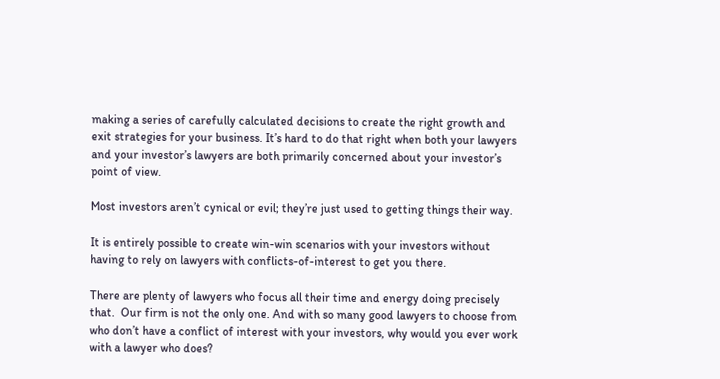making a series of carefully calculated decisions to create the right growth and exit strategies for your business. It’s hard to do that right when both your lawyers and your investor’s lawyers are both primarily concerned about your investor’s point of view.

Most investors aren’t cynical or evil; they’re just used to getting things their way.

It is entirely possible to create win-win scenarios with your investors without having to rely on lawyers with conflicts-of-interest to get you there.

There are plenty of lawyers who focus all their time and energy doing precisely that.  Our firm is not the only one. And with so many good lawyers to choose from who don’t have a conflict of interest with your investors, why would you ever work with a lawyer who does?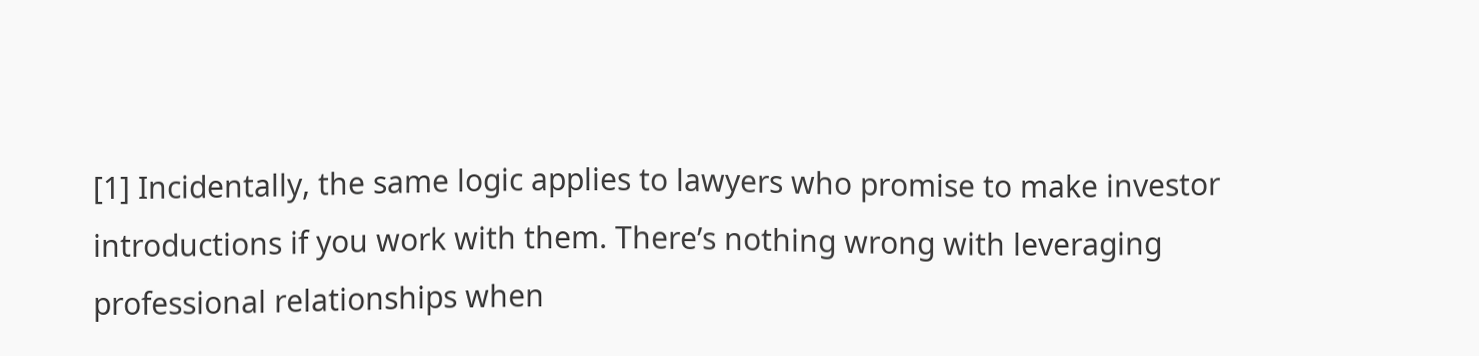[1] Incidentally, the same logic applies to lawyers who promise to make investor introductions if you work with them. There’s nothing wrong with leveraging professional relationships when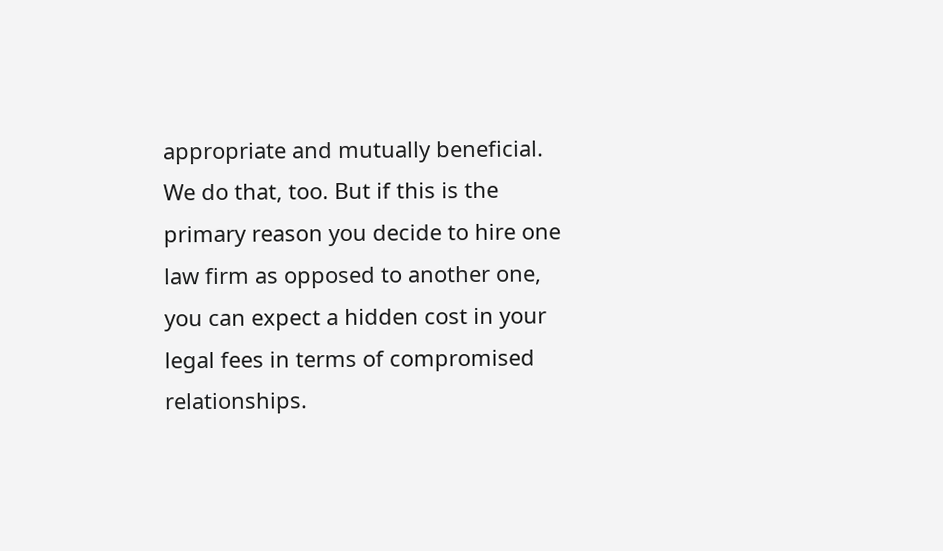appropriate and mutually beneficial. We do that, too. But if this is the primary reason you decide to hire one law firm as opposed to another one, you can expect a hidden cost in your legal fees in terms of compromised relationships.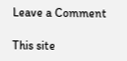Leave a Comment

This site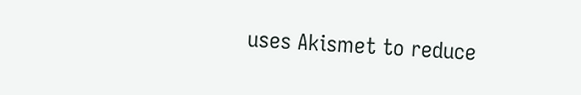uses Akismet to reduce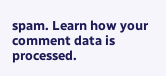spam. Learn how your comment data is processed.